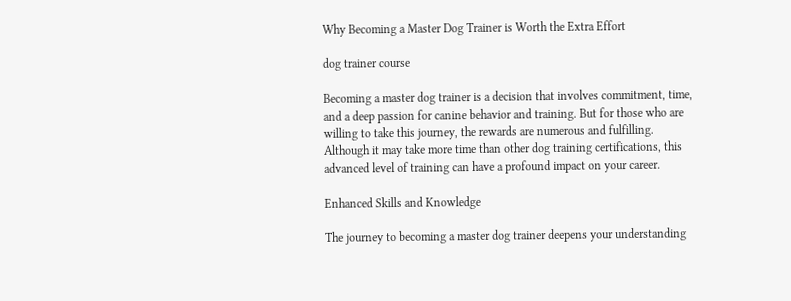Why Becoming a Master Dog Trainer is Worth the Extra Effort

dog trainer course

Becoming a master dog trainer is a decision that involves commitment, time, and a deep passion for canine behavior and training. But for those who are willing to take this journey, the rewards are numerous and fulfilling. Although it may take more time than other dog training certifications, this advanced level of training can have a profound impact on your career.

Enhanced Skills and Knowledge

The journey to becoming a master dog trainer deepens your understanding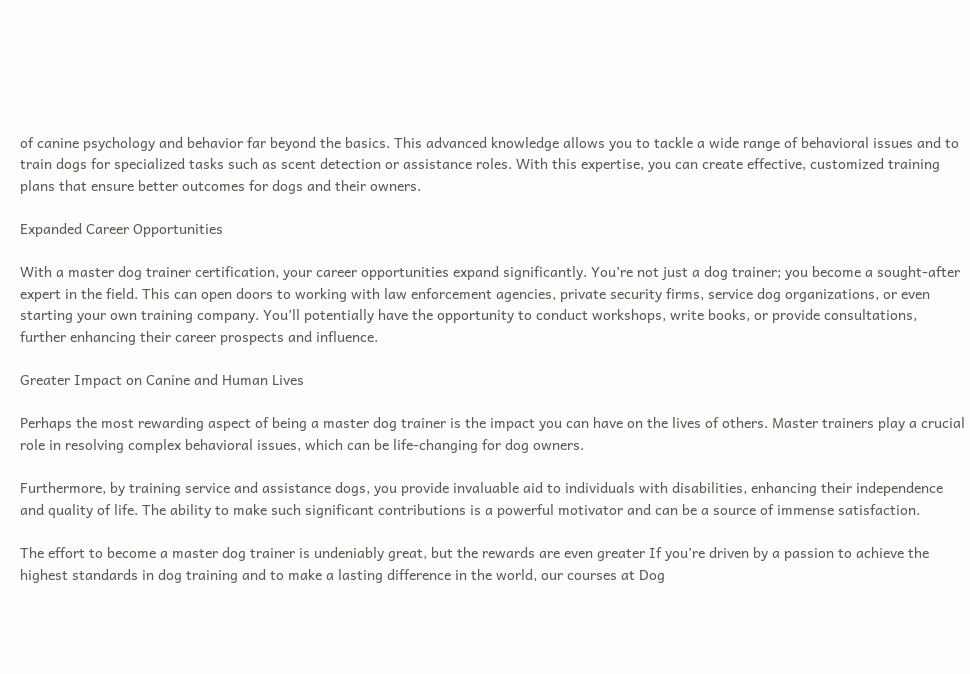of canine psychology and behavior far beyond the basics. This advanced knowledge allows you to tackle a wide range of behavioral issues and to train dogs for specialized tasks such as scent detection or assistance roles. With this expertise, you can create effective, customized training plans that ensure better outcomes for dogs and their owners.

Expanded Career Opportunities

With a master dog trainer certification, your career opportunities expand significantly. You’re not just a dog trainer; you become a sought-after expert in the field. This can open doors to working with law enforcement agencies, private security firms, service dog organizations, or even starting your own training company. You’ll potentially have the opportunity to conduct workshops, write books, or provide consultations, further enhancing their career prospects and influence.

Greater Impact on Canine and Human Lives

Perhaps the most rewarding aspect of being a master dog trainer is the impact you can have on the lives of others. Master trainers play a crucial role in resolving complex behavioral issues, which can be life-changing for dog owners.

Furthermore, by training service and assistance dogs, you provide invaluable aid to individuals with disabilities, enhancing their independence and quality of life. The ability to make such significant contributions is a powerful motivator and can be a source of immense satisfaction.

The effort to become a master dog trainer is undeniably great, but the rewards are even greater If you’re driven by a passion to achieve the highest standards in dog training and to make a lasting difference in the world, our courses at Dog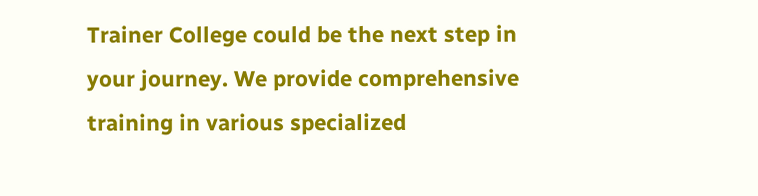Trainer College could be the next step in your journey. We provide comprehensive training in various specialized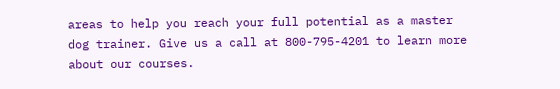areas to help you reach your full potential as a master dog trainer. Give us a call at 800-795-4201 to learn more about our courses.